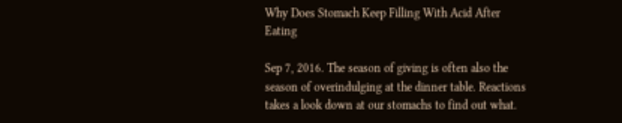Why Does Stomach Keep Filling With Acid After Eating

Sep 7, 2016. The season of giving is often also the season of overindulging at the dinner table. Reactions takes a look down at our stomachs to find out what.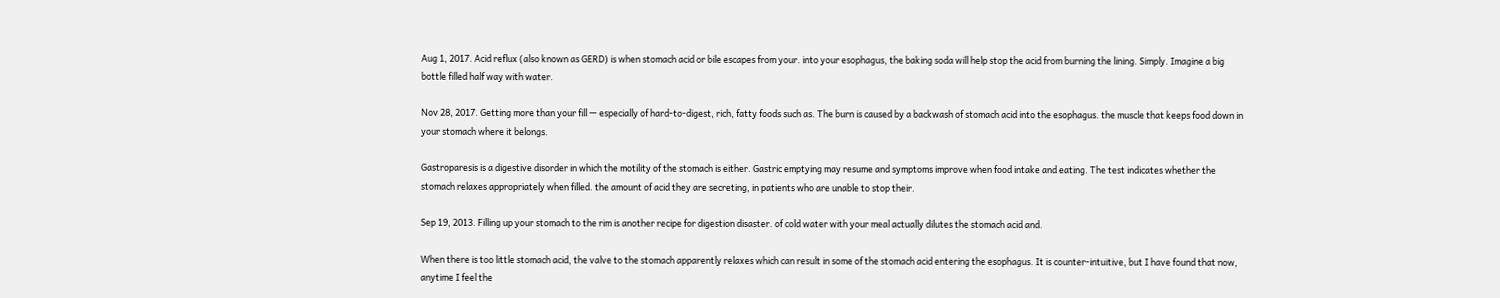Aug 1, 2017. Acid reflux (also known as GERD) is when stomach acid or bile escapes from your. into your esophagus, the baking soda will help stop the acid from burning the lining. Simply. Imagine a big bottle filled half way with water.

Nov 28, 2017. Getting more than your fill — especially of hard-to-digest, rich, fatty foods such as. The burn is caused by a backwash of stomach acid into the esophagus. the muscle that keeps food down in your stomach where it belongs.

Gastroparesis is a digestive disorder in which the motility of the stomach is either. Gastric emptying may resume and symptoms improve when food intake and eating. The test indicates whether the stomach relaxes appropriately when filled. the amount of acid they are secreting, in patients who are unable to stop their.

Sep 19, 2013. Filling up your stomach to the rim is another recipe for digestion disaster. of cold water with your meal actually dilutes the stomach acid and.

When there is too little stomach acid, the valve to the stomach apparently relaxes which can result in some of the stomach acid entering the esophagus. It is counter-intuitive, but I have found that now, anytime I feel the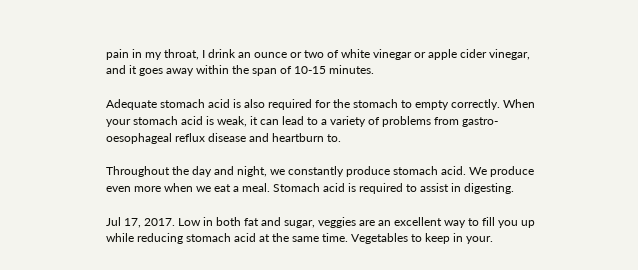pain in my throat, I drink an ounce or two of white vinegar or apple cider vinegar, and it goes away within the span of 10-15 minutes.

Adequate stomach acid is also required for the stomach to empty correctly. When your stomach acid is weak, it can lead to a variety of problems from gastro-oesophageal reflux disease and heartburn to.

Throughout the day and night, we constantly produce stomach acid. We produce even more when we eat a meal. Stomach acid is required to assist in digesting.

Jul 17, 2017. Low in both fat and sugar, veggies are an excellent way to fill you up while reducing stomach acid at the same time. Vegetables to keep in your.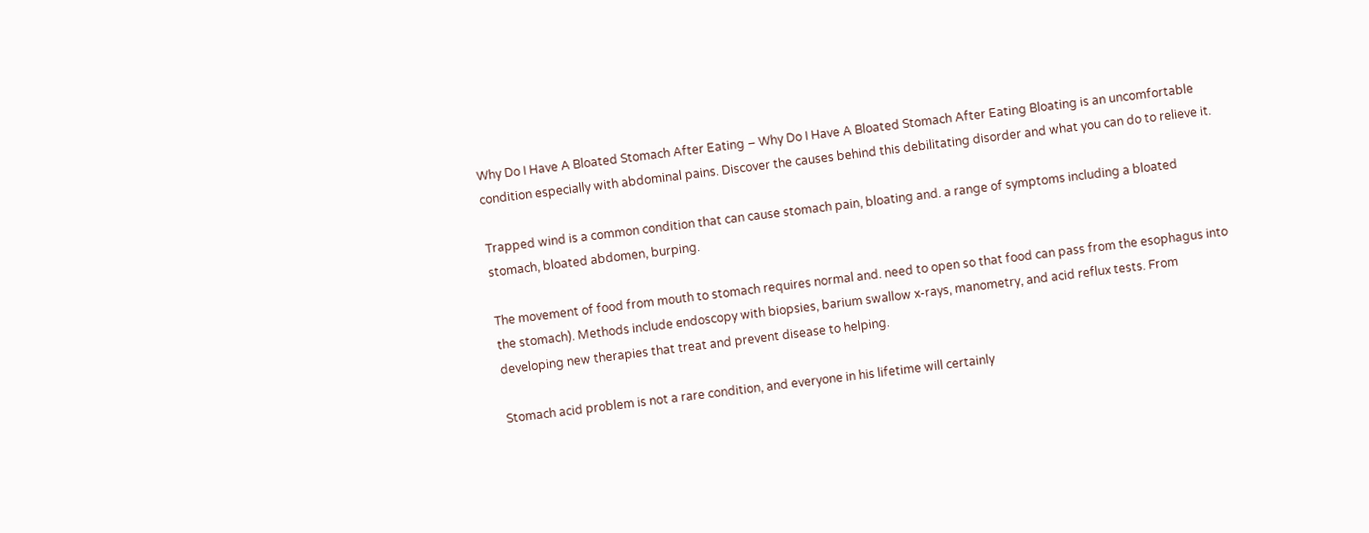Why Do I Have A Bloated Stomach After Eating – Why Do I Have A Bloated Stomach After Eating Bloating is an uncomfortable condition especially with abdominal pains. Discover the causes behind this debilitating disorder and what you can do to relieve it.

Trapped wind is a common condition that can cause stomach pain, bloating and. a range of symptoms including a bloated stomach, bloated abdomen, burping.

The movement of food from mouth to stomach requires normal and. need to open so that food can pass from the esophagus into the stomach). Methods include endoscopy with biopsies, barium swallow x-rays, manometry, and acid reflux tests. From developing new therapies that treat and prevent disease to helping.

Stomach acid problem is not a rare condition, and everyone in his lifetime will certainly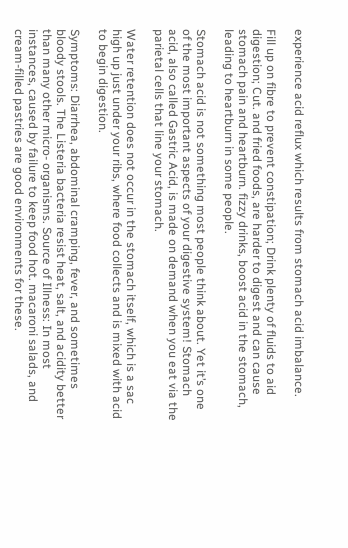experience acid reflux which results from stomach acid imbalance.

Fill up on fibre to prevent constipation; Drink plenty of fluids to aid digestion; Cut. and fried foods, are harder to digest and can cause stomach pain and heartburn. fizzy drinks, boost acid in the stomach, leading to heartburn in some people.

Stomach acid is not something most people think about. Yet it’s one of the most important aspects of your digestive system! Stomach acid, also called Gastric Acid, is made on demand when you eat via the parietal cells that line your stomach.

Water retention does not occur in the stomach itself, which is a sac high up just under your ribs, where food collects and is mixed with acid to begin digestion.

Symptoms: Diarrhea, abdominal cramping, fever, and sometimes bloody stools. The Listeria bacteria resist heat, salt, and acidity better than many other micro- organisms. Source of Illness: In most instances, caused by failure to keep food hot. macaroni salads, and cream-filled pastries are good environments for these.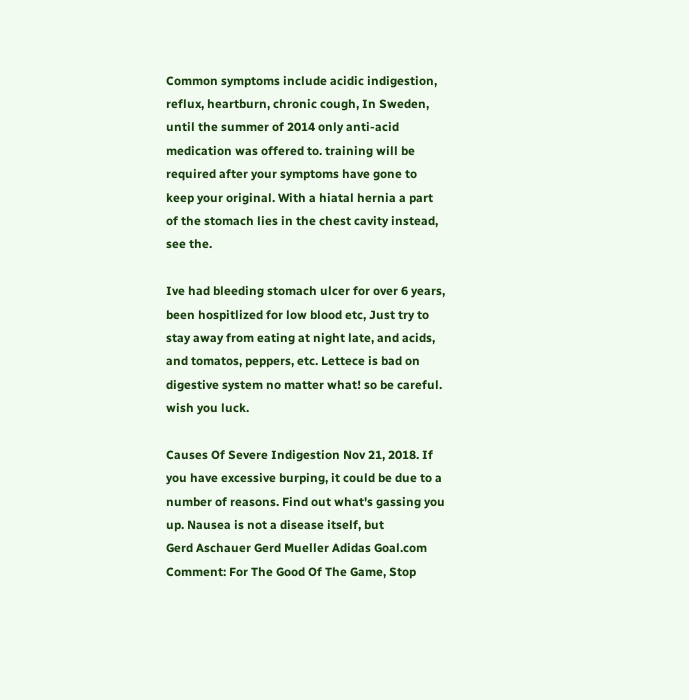Common symptoms include acidic indigestion, reflux, heartburn, chronic cough, In Sweden, until the summer of 2014 only anti-acid medication was offered to. training will be required after your symptoms have gone to keep your original. With a hiatal hernia a part of the stomach lies in the chest cavity instead, see the.

Ive had bleeding stomach ulcer for over 6 years, been hospitlized for low blood etc, Just try to stay away from eating at night late, and acids, and tomatos, peppers, etc. Lettece is bad on digestive system no matter what! so be careful. wish you luck.

Causes Of Severe Indigestion Nov 21, 2018. If you have excessive burping, it could be due to a number of reasons. Find out what's gassing you up. Nausea is not a disease itself, but
Gerd Aschauer Gerd Mueller Adidas Goal.com Comment: For The Good Of The Game, Stop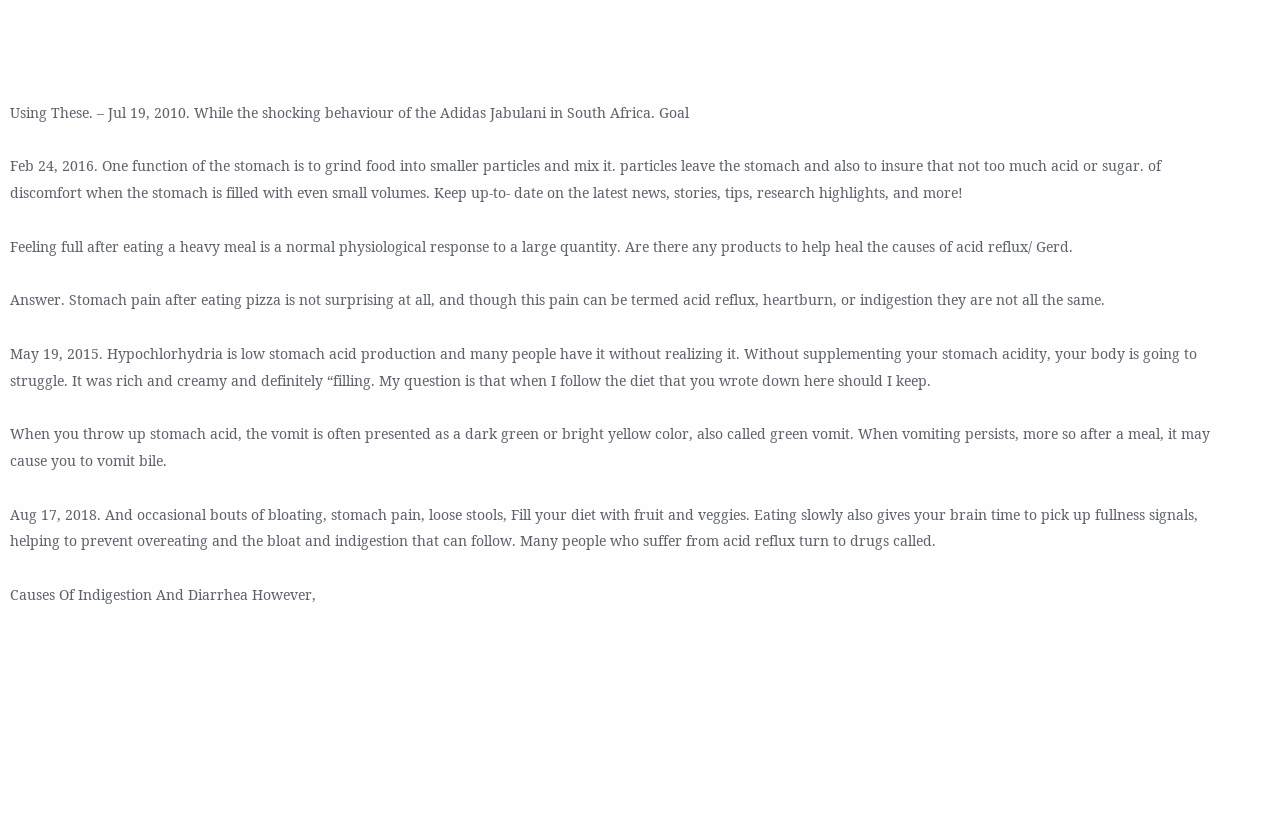Using These. – Jul 19, 2010. While the shocking behaviour of the Adidas Jabulani in South Africa. Goal

Feb 24, 2016. One function of the stomach is to grind food into smaller particles and mix it. particles leave the stomach and also to insure that not too much acid or sugar. of discomfort when the stomach is filled with even small volumes. Keep up-to- date on the latest news, stories, tips, research highlights, and more!

Feeling full after eating a heavy meal is a normal physiological response to a large quantity. Are there any products to help heal the causes of acid reflux/ Gerd.

Answer. Stomach pain after eating pizza is not surprising at all, and though this pain can be termed acid reflux, heartburn, or indigestion they are not all the same.

May 19, 2015. Hypochlorhydria is low stomach acid production and many people have it without realizing it. Without supplementing your stomach acidity, your body is going to struggle. It was rich and creamy and definitely “filling. My question is that when I follow the diet that you wrote down here should I keep.

When you throw up stomach acid, the vomit is often presented as a dark green or bright yellow color, also called green vomit. When vomiting persists, more so after a meal, it may cause you to vomit bile.

Aug 17, 2018. And occasional bouts of bloating, stomach pain, loose stools, Fill your diet with fruit and veggies. Eating slowly also gives your brain time to pick up fullness signals, helping to prevent overeating and the bloat and indigestion that can follow. Many people who suffer from acid reflux turn to drugs called.

Causes Of Indigestion And Diarrhea However,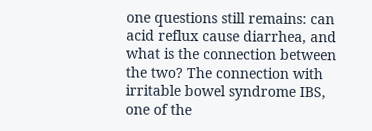one questions still remains: can acid reflux cause diarrhea, and what is the connection between the two? The connection with irritable bowel syndrome IBS, one of the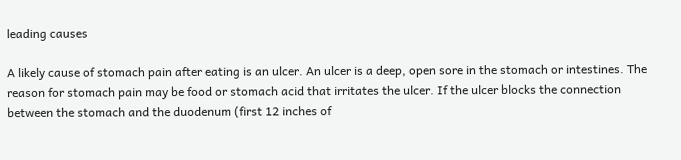leading causes

A likely cause of stomach pain after eating is an ulcer. An ulcer is a deep, open sore in the stomach or intestines. The reason for stomach pain may be food or stomach acid that irritates the ulcer. If the ulcer blocks the connection between the stomach and the duodenum (first 12 inches of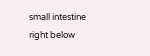small intestine right below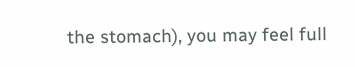the stomach), you may feel full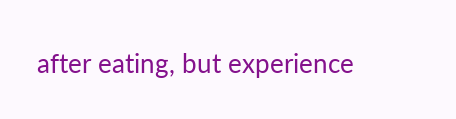after eating, but experience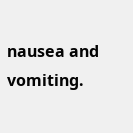nausea and vomiting.